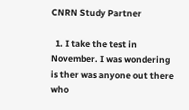CNRN Study Partner

  1. I take the test in November. I was wondering is ther was anyone out there who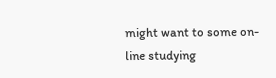might want to some on-line studying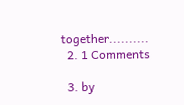together..........
  2. 1 Comments

  3. by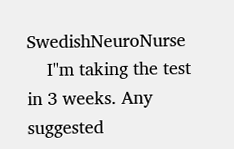SwedishNeuroNurse
    I"m taking the test in 3 weeks. Any suggested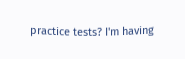practice tests? I'm having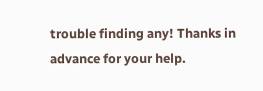trouble finding any! Thanks in advance for your help.